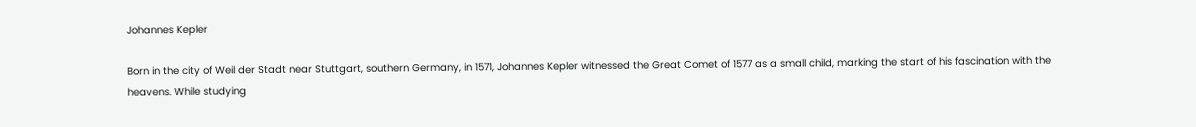Johannes Kepler

Born in the city of Weil der Stadt near Stuttgart, southern Germany, in 1571, Johannes Kepler witnessed the Great Comet of 1577 as a small child, marking the start of his fascination with the heavens. While studying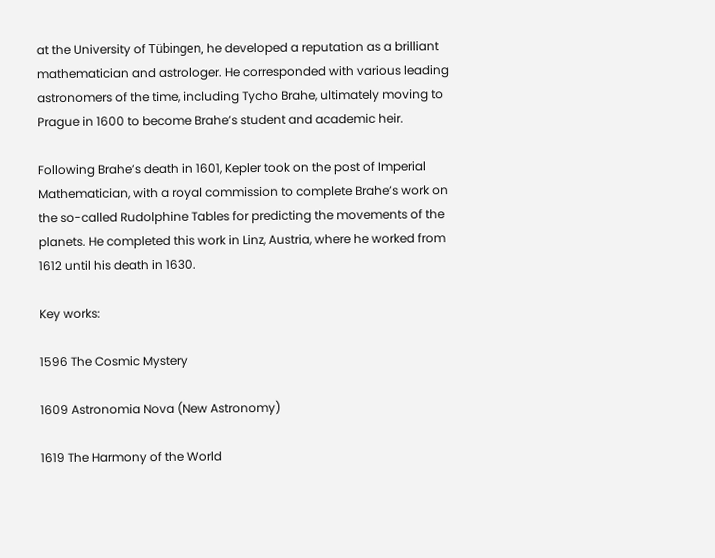at the University of Tübingen, he developed a reputation as a brilliant mathematician and astrologer. He corresponded with various leading astronomers of the time, including Tycho Brahe, ultimately moving to Prague in 1600 to become Brahe’s student and academic heir.

Following Brahe’s death in 1601, Kepler took on the post of Imperial Mathematician, with a royal commission to complete Brahe’s work on the so-called Rudolphine Tables for predicting the movements of the planets. He completed this work in Linz, Austria, where he worked from 1612 until his death in 1630.

Key works:

1596 The Cosmic Mystery

1609 Astronomia Nova (New Astronomy)

1619 The Harmony of the World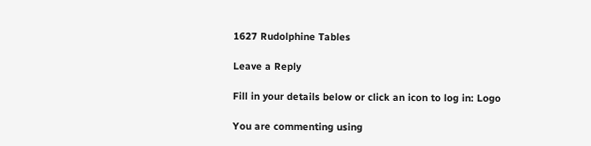1627 Rudolphine Tables

Leave a Reply

Fill in your details below or click an icon to log in: Logo

You are commenting using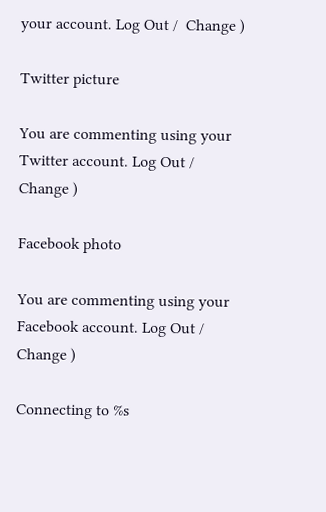your account. Log Out /  Change )

Twitter picture

You are commenting using your Twitter account. Log Out /  Change )

Facebook photo

You are commenting using your Facebook account. Log Out /  Change )

Connecting to %s